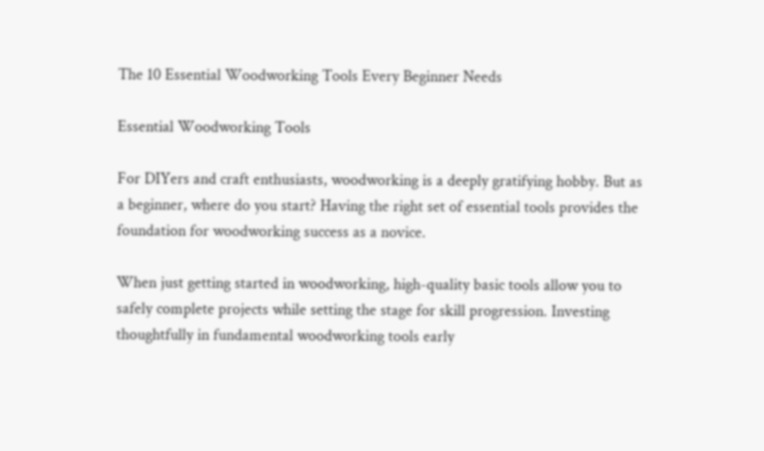The 10 Essential Woodworking Tools Every Beginner Needs

Essential Woodworking Tools

For DIYers and craft enthusiasts, woodworking is a deeply gratifying hobby. But as a beginner, where do you start? Having the right set of essential tools provides the foundation for woodworking success as a novice.

When just getting started in woodworking, high-quality basic tools allow you to safely complete projects while setting the stage for skill progression. Investing thoughtfully in fundamental woodworking tools early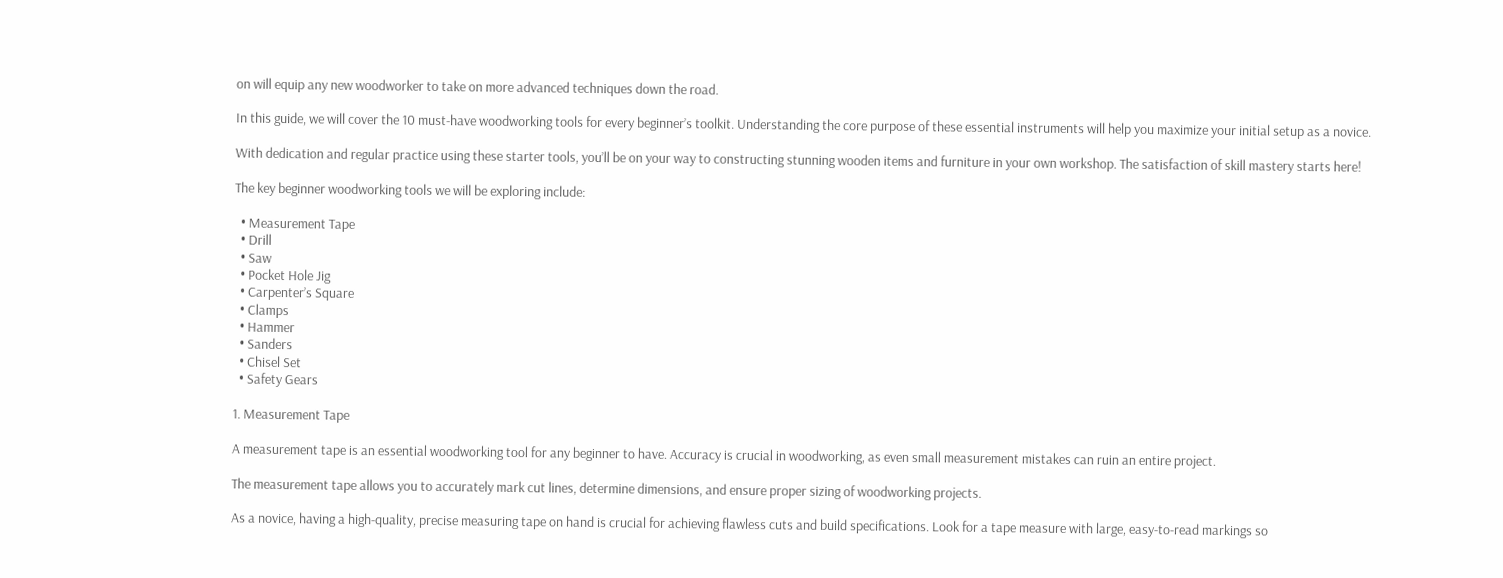on will equip any new woodworker to take on more advanced techniques down the road.

In this guide, we will cover the 10 must-have woodworking tools for every beginner’s toolkit. Understanding the core purpose of these essential instruments will help you maximize your initial setup as a novice.

With dedication and regular practice using these starter tools, you’ll be on your way to constructing stunning wooden items and furniture in your own workshop. The satisfaction of skill mastery starts here!

The key beginner woodworking tools we will be exploring include:

  • Measurement Tape
  • Drill
  • Saw
  • Pocket Hole Jig
  • Carpenter’s Square
  • Clamps
  • Hammer
  • Sanders
  • Chisel Set
  • Safety Gears

1. Measurement Tape

A measurement tape is an essential woodworking tool for any beginner to have. Accuracy is crucial in woodworking, as even small measurement mistakes can ruin an entire project.

The measurement tape allows you to accurately mark cut lines, determine dimensions, and ensure proper sizing of woodworking projects.

As a novice, having a high-quality, precise measuring tape on hand is crucial for achieving flawless cuts and build specifications. Look for a tape measure with large, easy-to-read markings so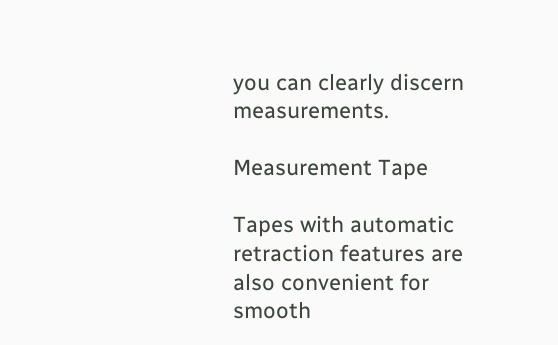you can clearly discern measurements.

Measurement Tape

Tapes with automatic retraction features are also convenient for smooth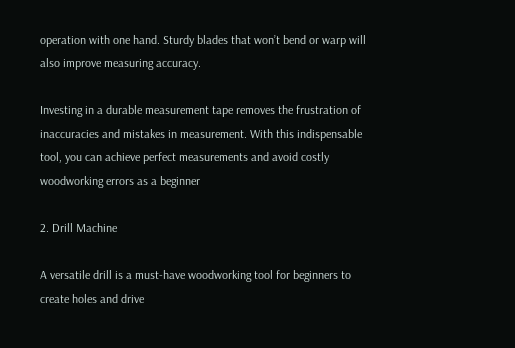operation with one hand. Sturdy blades that won’t bend or warp will also improve measuring accuracy.

Investing in a durable measurement tape removes the frustration of inaccuracies and mistakes in measurement. With this indispensable tool, you can achieve perfect measurements and avoid costly woodworking errors as a beginner

2. Drill Machine

A versatile drill is a must-have woodworking tool for beginners to create holes and drive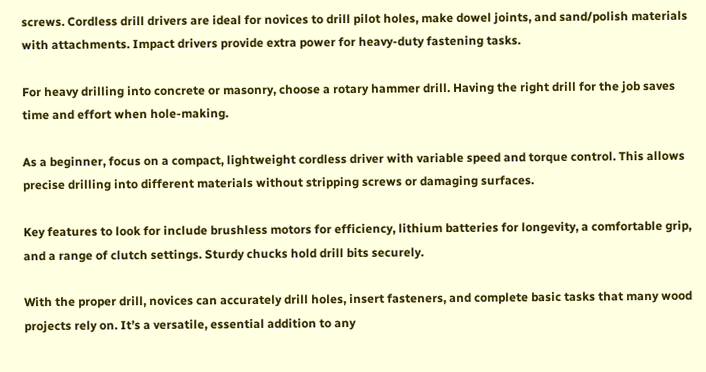screws. Cordless drill drivers are ideal for novices to drill pilot holes, make dowel joints, and sand/polish materials with attachments. Impact drivers provide extra power for heavy-duty fastening tasks.

For heavy drilling into concrete or masonry, choose a rotary hammer drill. Having the right drill for the job saves time and effort when hole-making.

As a beginner, focus on a compact, lightweight cordless driver with variable speed and torque control. This allows precise drilling into different materials without stripping screws or damaging surfaces.

Key features to look for include brushless motors for efficiency, lithium batteries for longevity, a comfortable grip, and a range of clutch settings. Sturdy chucks hold drill bits securely.

With the proper drill, novices can accurately drill holes, insert fasteners, and complete basic tasks that many wood projects rely on. It’s a versatile, essential addition to any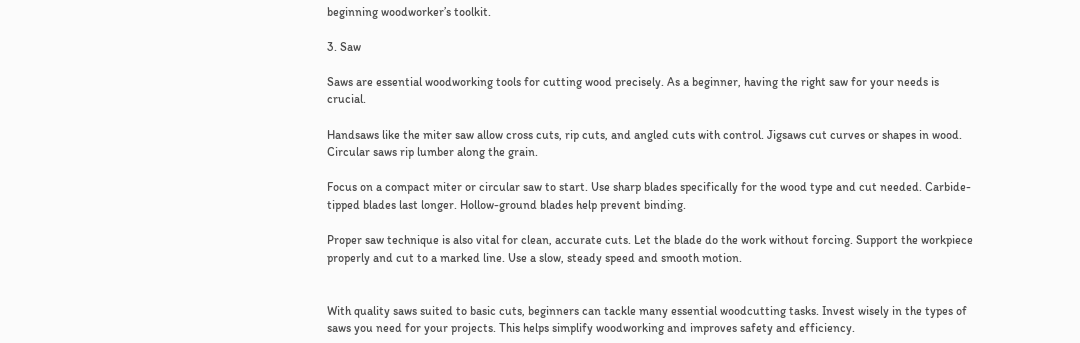beginning woodworker’s toolkit.

3. Saw

Saws are essential woodworking tools for cutting wood precisely. As a beginner, having the right saw for your needs is crucial.

Handsaws like the miter saw allow cross cuts, rip cuts, and angled cuts with control. Jigsaws cut curves or shapes in wood. Circular saws rip lumber along the grain.

Focus on a compact miter or circular saw to start. Use sharp blades specifically for the wood type and cut needed. Carbide-tipped blades last longer. Hollow-ground blades help prevent binding.

Proper saw technique is also vital for clean, accurate cuts. Let the blade do the work without forcing. Support the workpiece properly and cut to a marked line. Use a slow, steady speed and smooth motion.


With quality saws suited to basic cuts, beginners can tackle many essential woodcutting tasks. Invest wisely in the types of saws you need for your projects. This helps simplify woodworking and improves safety and efficiency.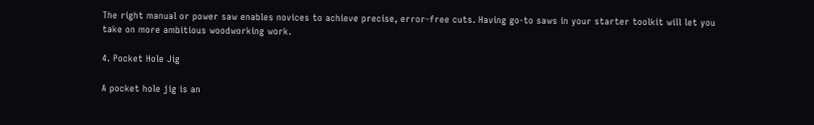The right manual or power saw enables novices to achieve precise, error-free cuts. Having go-to saws in your starter toolkit will let you take on more ambitious woodworking work.

4. Pocket Hole Jig

A pocket hole jig is an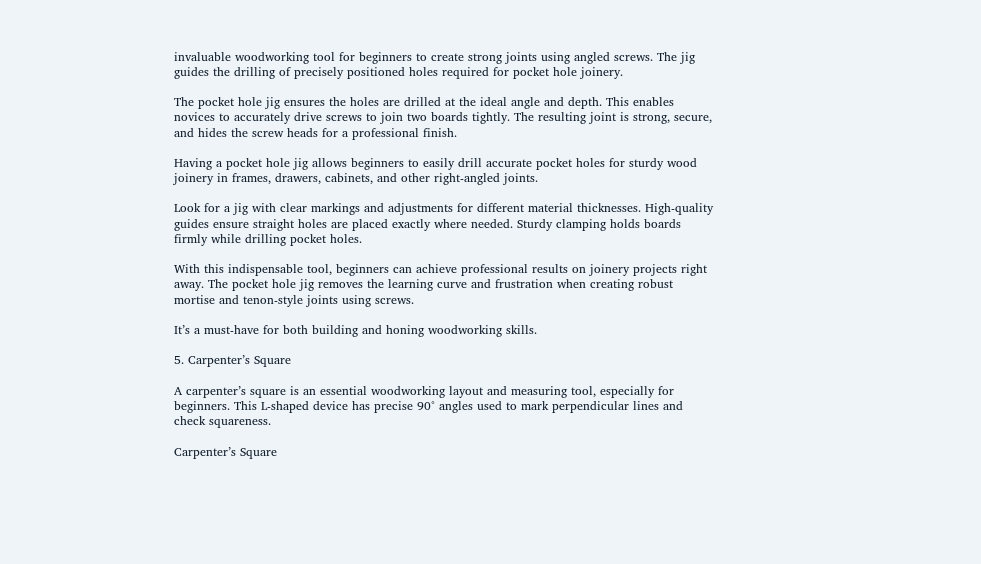invaluable woodworking tool for beginners to create strong joints using angled screws. The jig guides the drilling of precisely positioned holes required for pocket hole joinery.

The pocket hole jig ensures the holes are drilled at the ideal angle and depth. This enables novices to accurately drive screws to join two boards tightly. The resulting joint is strong, secure, and hides the screw heads for a professional finish.

Having a pocket hole jig allows beginners to easily drill accurate pocket holes for sturdy wood joinery in frames, drawers, cabinets, and other right-angled joints.

Look for a jig with clear markings and adjustments for different material thicknesses. High-quality guides ensure straight holes are placed exactly where needed. Sturdy clamping holds boards firmly while drilling pocket holes.

With this indispensable tool, beginners can achieve professional results on joinery projects right away. The pocket hole jig removes the learning curve and frustration when creating robust mortise and tenon-style joints using screws.

It’s a must-have for both building and honing woodworking skills.

5. Carpenter’s Square

A carpenter’s square is an essential woodworking layout and measuring tool, especially for beginners. This L-shaped device has precise 90° angles used to mark perpendicular lines and check squareness.

Carpenter’s Square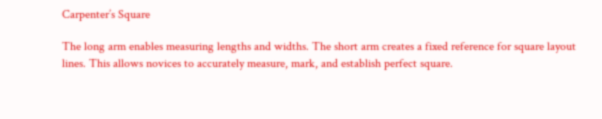Carpenter’s Square

The long arm enables measuring lengths and widths. The short arm creates a fixed reference for square layout lines. This allows novices to accurately measure, mark, and establish perfect square.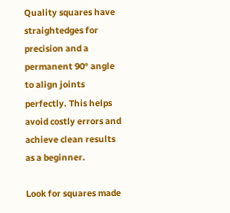Quality squares have straightedges for precision and a permanent 90° angle to align joints perfectly. This helps avoid costly errors and achieve clean results as a beginner.

Look for squares made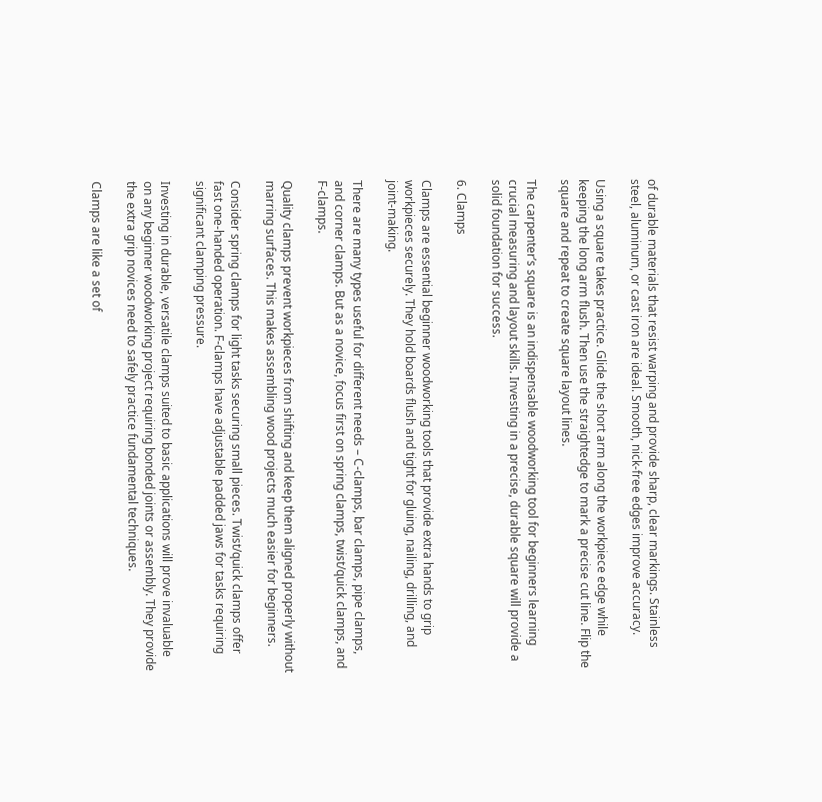of durable materials that resist warping and provide sharp, clear markings. Stainless steel, aluminum, or cast iron are ideal. Smooth, nick-free edges improve accuracy.

Using a square takes practice. Glide the short arm along the workpiece edge while keeping the long arm flush. Then use the straightedge to mark a precise cut line. Flip the square and repeat to create square layout lines.

The carpenter’s square is an indispensable woodworking tool for beginners learning crucial measuring and layout skills. Investing in a precise, durable square will provide a solid foundation for success.

6. Clamps

Clamps are essential beginner woodworking tools that provide extra hands to grip workpieces securely. They hold boards flush and tight for gluing, nailing, drilling, and joint-making.

There are many types useful for different needs – C-clamps, bar clamps, pipe clamps, and corner clamps. But as a novice, focus first on spring clamps, twist/quick clamps, and F-clamps.

Quality clamps prevent workpieces from shifting and keep them aligned properly without marring surfaces. This makes assembling wood projects much easier for beginners.

Consider spring clamps for light tasks securing small pieces. Twist/quick clamps offer fast one-handed operation. F-clamps have adjustable padded jaws for tasks requiring significant clamping pressure.

Investing in durable, versatile clamps suited to basic applications will prove invaluable on any beginner woodworking project requiring bonded joints or assembly. They provide the extra grip novices need to safely practice fundamental techniques.

Clamps are like a set of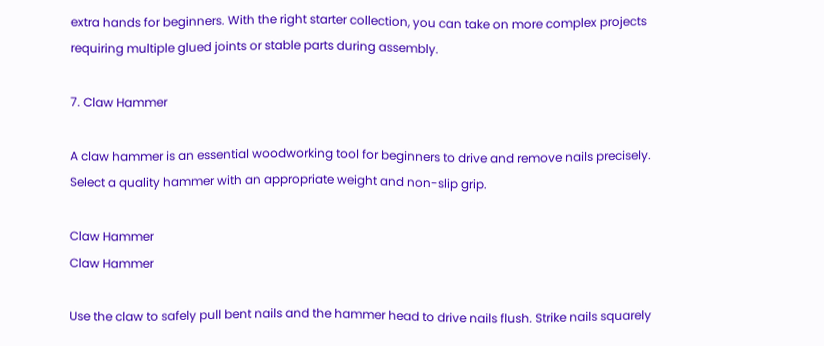extra hands for beginners. With the right starter collection, you can take on more complex projects requiring multiple glued joints or stable parts during assembly.

7. Claw Hammer

A claw hammer is an essential woodworking tool for beginners to drive and remove nails precisely. Select a quality hammer with an appropriate weight and non-slip grip.

Claw Hammer
Claw Hammer

Use the claw to safely pull bent nails and the hammer head to drive nails flush. Strike nails squarely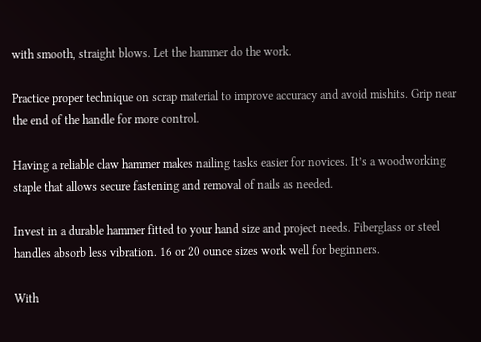with smooth, straight blows. Let the hammer do the work.

Practice proper technique on scrap material to improve accuracy and avoid mishits. Grip near the end of the handle for more control.

Having a reliable claw hammer makes nailing tasks easier for novices. It’s a woodworking staple that allows secure fastening and removal of nails as needed.

Invest in a durable hammer fitted to your hand size and project needs. Fiberglass or steel handles absorb less vibration. 16 or 20 ounce sizes work well for beginners.

With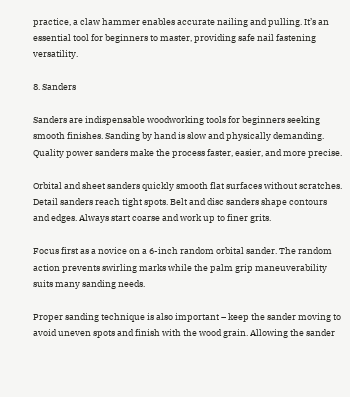practice, a claw hammer enables accurate nailing and pulling. It’s an essential tool for beginners to master, providing safe nail fastening versatility.

8. Sanders

Sanders are indispensable woodworking tools for beginners seeking smooth finishes. Sanding by hand is slow and physically demanding. Quality power sanders make the process faster, easier, and more precise.

Orbital and sheet sanders quickly smooth flat surfaces without scratches. Detail sanders reach tight spots. Belt and disc sanders shape contours and edges. Always start coarse and work up to finer grits.

Focus first as a novice on a 6-inch random orbital sander. The random action prevents swirling marks while the palm grip maneuverability suits many sanding needs.

Proper sanding technique is also important – keep the sander moving to avoid uneven spots and finish with the wood grain. Allowing the sander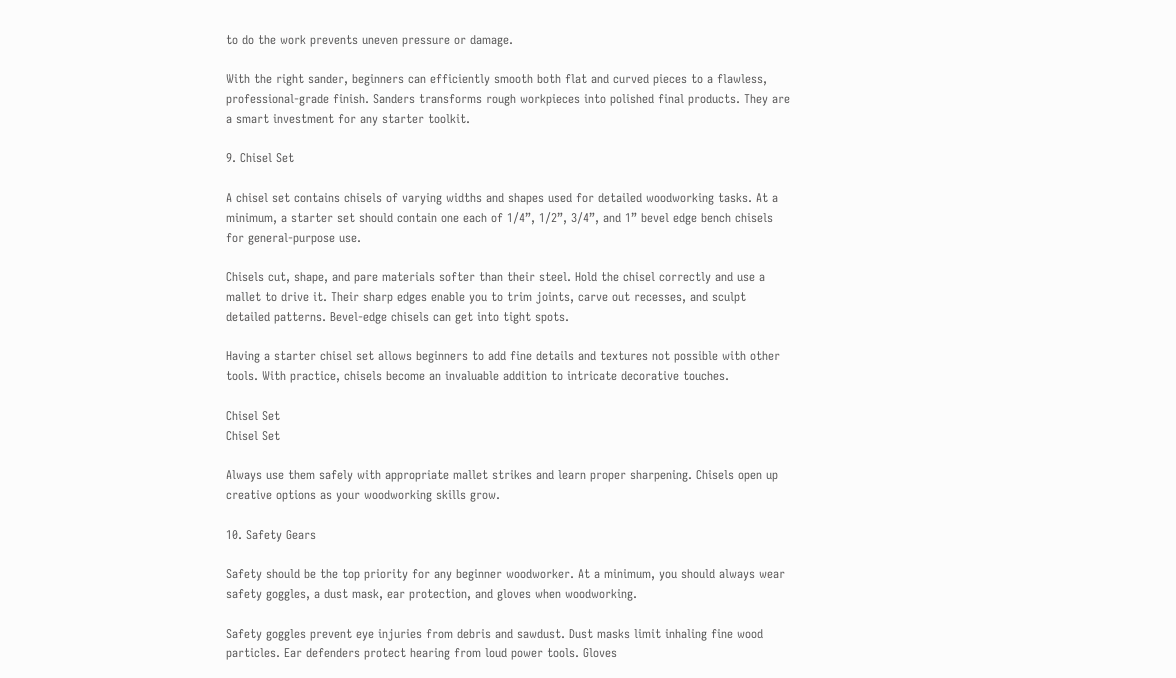to do the work prevents uneven pressure or damage.

With the right sander, beginners can efficiently smooth both flat and curved pieces to a flawless, professional-grade finish. Sanders transforms rough workpieces into polished final products. They are a smart investment for any starter toolkit.

9. Chisel Set

A chisel set contains chisels of varying widths and shapes used for detailed woodworking tasks. At a minimum, a starter set should contain one each of 1⁄4”, 1⁄2”, 3⁄4”, and 1” bevel edge bench chisels for general-purpose use.

Chisels cut, shape, and pare materials softer than their steel. Hold the chisel correctly and use a mallet to drive it. Their sharp edges enable you to trim joints, carve out recesses, and sculpt detailed patterns. Bevel-edge chisels can get into tight spots.

Having a starter chisel set allows beginners to add fine details and textures not possible with other tools. With practice, chisels become an invaluable addition to intricate decorative touches.

Chisel Set
Chisel Set

Always use them safely with appropriate mallet strikes and learn proper sharpening. Chisels open up creative options as your woodworking skills grow.

10. Safety Gears

Safety should be the top priority for any beginner woodworker. At a minimum, you should always wear safety goggles, a dust mask, ear protection, and gloves when woodworking.

Safety goggles prevent eye injuries from debris and sawdust. Dust masks limit inhaling fine wood particles. Ear defenders protect hearing from loud power tools. Gloves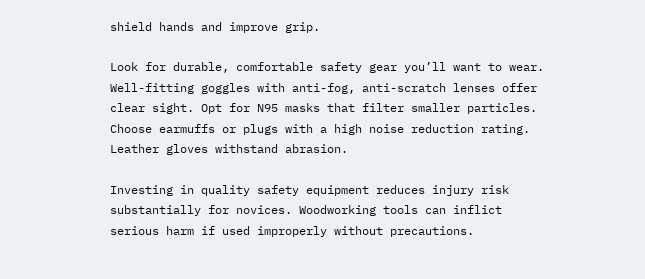shield hands and improve grip.

Look for durable, comfortable safety gear you’ll want to wear. Well-fitting goggles with anti-fog, anti-scratch lenses offer clear sight. Opt for N95 masks that filter smaller particles. Choose earmuffs or plugs with a high noise reduction rating. Leather gloves withstand abrasion.

Investing in quality safety equipment reduces injury risk substantially for novices. Woodworking tools can inflict serious harm if used improperly without precautions.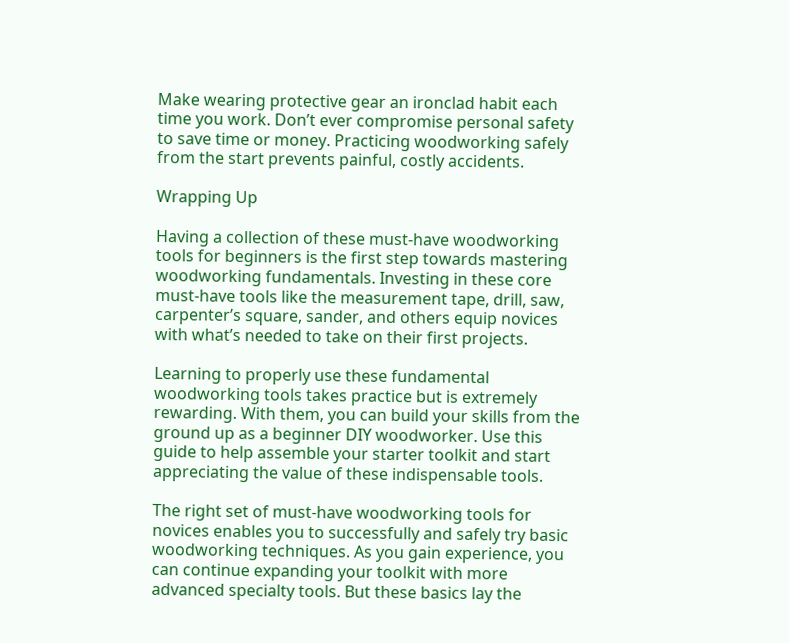Make wearing protective gear an ironclad habit each time you work. Don’t ever compromise personal safety to save time or money. Practicing woodworking safely from the start prevents painful, costly accidents.

Wrapping Up

Having a collection of these must-have woodworking tools for beginners is the first step towards mastering woodworking fundamentals. Investing in these core must-have tools like the measurement tape, drill, saw, carpenter’s square, sander, and others equip novices with what’s needed to take on their first projects.

Learning to properly use these fundamental woodworking tools takes practice but is extremely rewarding. With them, you can build your skills from the ground up as a beginner DIY woodworker. Use this guide to help assemble your starter toolkit and start appreciating the value of these indispensable tools.

The right set of must-have woodworking tools for novices enables you to successfully and safely try basic woodworking techniques. As you gain experience, you can continue expanding your toolkit with more advanced specialty tools. But these basics lay the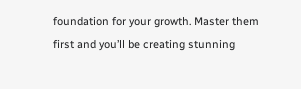foundation for your growth. Master them first and you’ll be creating stunning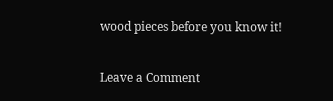wood pieces before you know it!

Leave a Comment